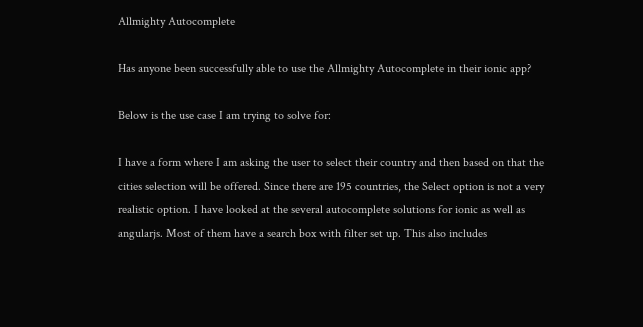Allmighty Autocomplete

Has anyone been successfully able to use the Allmighty Autocomplete in their ionic app?

Below is the use case I am trying to solve for:

I have a form where I am asking the user to select their country and then based on that the cities selection will be offered. Since there are 195 countries, the Select option is not a very realistic option. I have looked at the several autocomplete solutions for ionic as well as angularjs. Most of them have a search box with filter set up. This also includes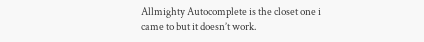Allmighty Autocomplete is the closet one i came to but it doesn’t work.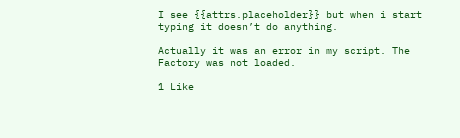I see {{attrs.placeholder}} but when i start typing it doesn’t do anything.

Actually it was an error in my script. The Factory was not loaded.

1 Like